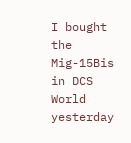I bought the Mig-15Bis in DCS World yesterday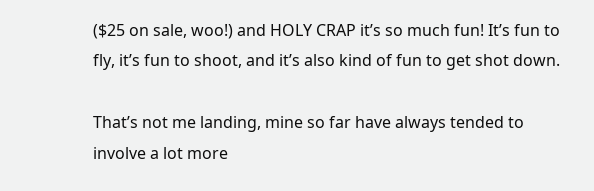($25 on sale, woo!) and HOLY CRAP it’s so much fun! It’s fun to fly, it’s fun to shoot, and it’s also kind of fun to get shot down.

That’s not me landing, mine so far have always tended to involve a lot more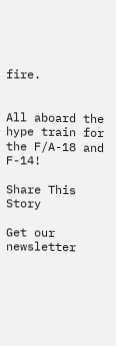fire.


All aboard the hype train for the F/A-18 and F-14!

Share This Story

Get our newsletter